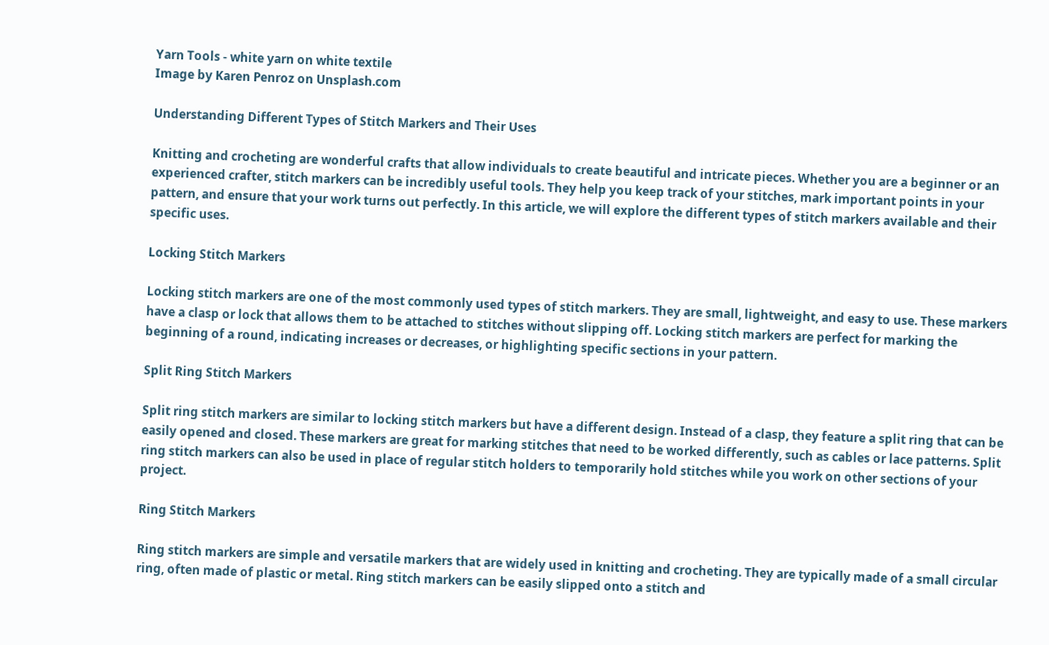Yarn Tools - white yarn on white textile
Image by Karen Penroz on Unsplash.com

Understanding Different Types of Stitch Markers and Their Uses

Knitting and crocheting are wonderful crafts that allow individuals to create beautiful and intricate pieces. Whether you are a beginner or an experienced crafter, stitch markers can be incredibly useful tools. They help you keep track of your stitches, mark important points in your pattern, and ensure that your work turns out perfectly. In this article, we will explore the different types of stitch markers available and their specific uses.

Locking Stitch Markers

Locking stitch markers are one of the most commonly used types of stitch markers. They are small, lightweight, and easy to use. These markers have a clasp or lock that allows them to be attached to stitches without slipping off. Locking stitch markers are perfect for marking the beginning of a round, indicating increases or decreases, or highlighting specific sections in your pattern.

Split Ring Stitch Markers

Split ring stitch markers are similar to locking stitch markers but have a different design. Instead of a clasp, they feature a split ring that can be easily opened and closed. These markers are great for marking stitches that need to be worked differently, such as cables or lace patterns. Split ring stitch markers can also be used in place of regular stitch holders to temporarily hold stitches while you work on other sections of your project.

Ring Stitch Markers

Ring stitch markers are simple and versatile markers that are widely used in knitting and crocheting. They are typically made of a small circular ring, often made of plastic or metal. Ring stitch markers can be easily slipped onto a stitch and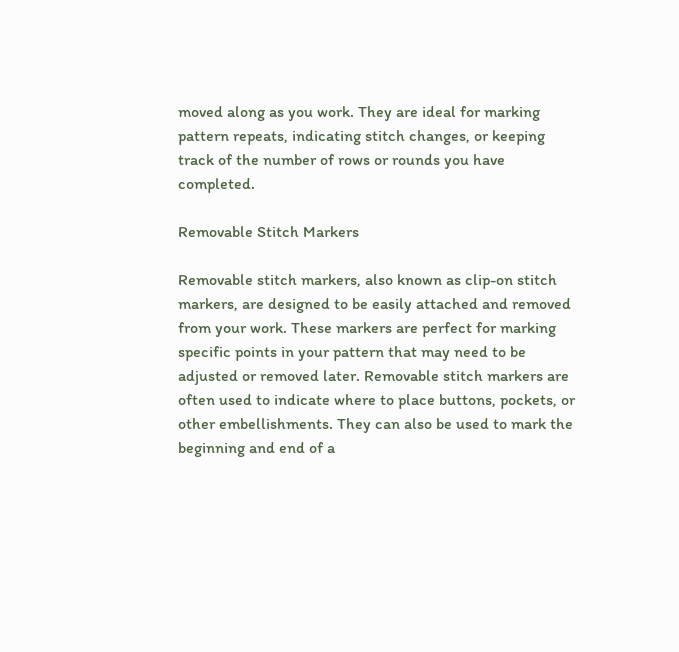moved along as you work. They are ideal for marking pattern repeats, indicating stitch changes, or keeping track of the number of rows or rounds you have completed.

Removable Stitch Markers

Removable stitch markers, also known as clip-on stitch markers, are designed to be easily attached and removed from your work. These markers are perfect for marking specific points in your pattern that may need to be adjusted or removed later. Removable stitch markers are often used to indicate where to place buttons, pockets, or other embellishments. They can also be used to mark the beginning and end of a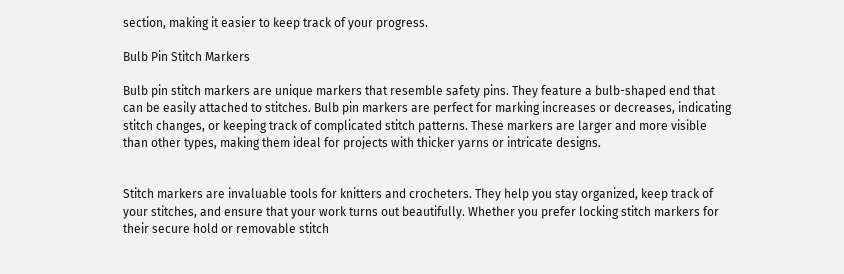section, making it easier to keep track of your progress.

Bulb Pin Stitch Markers

Bulb pin stitch markers are unique markers that resemble safety pins. They feature a bulb-shaped end that can be easily attached to stitches. Bulb pin markers are perfect for marking increases or decreases, indicating stitch changes, or keeping track of complicated stitch patterns. These markers are larger and more visible than other types, making them ideal for projects with thicker yarns or intricate designs.


Stitch markers are invaluable tools for knitters and crocheters. They help you stay organized, keep track of your stitches, and ensure that your work turns out beautifully. Whether you prefer locking stitch markers for their secure hold or removable stitch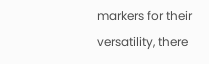markers for their versatility, there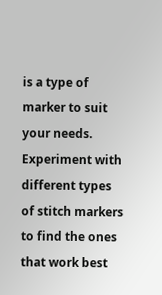is a type of marker to suit your needs. Experiment with different types of stitch markers to find the ones that work best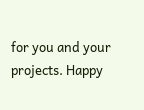for you and your projects. Happy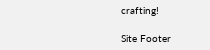crafting!

Site Footer